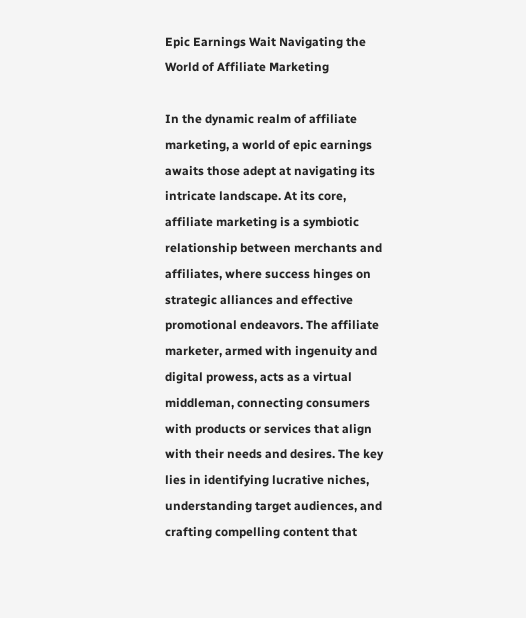Epic Earnings Wait Navigating the World of Affiliate Marketing

In the dynamic realm of affiliate marketing, a world of epic earnings awaits those adept at navigating its intricate landscape. At its core, affiliate marketing is a symbiotic relationship between merchants and affiliates, where success hinges on strategic alliances and effective promotional endeavors. The affiliate marketer, armed with ingenuity and digital prowess, acts as a virtual middleman, connecting consumers with products or services that align with their needs and desires. The key lies in identifying lucrative niches, understanding target audiences, and crafting compelling content that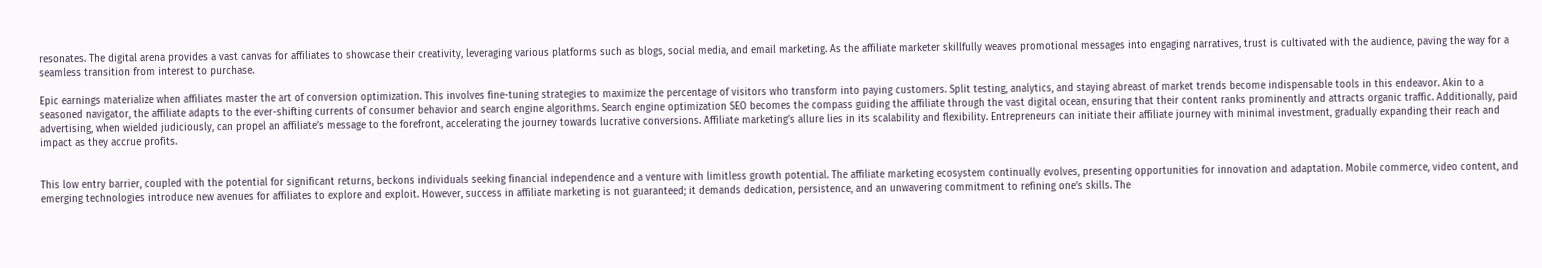resonates. The digital arena provides a vast canvas for affiliates to showcase their creativity, leveraging various platforms such as blogs, social media, and email marketing. As the affiliate marketer skillfully weaves promotional messages into engaging narratives, trust is cultivated with the audience, paving the way for a seamless transition from interest to purchase.

Epic earnings materialize when affiliates master the art of conversion optimization. This involves fine-tuning strategies to maximize the percentage of visitors who transform into paying customers. Split testing, analytics, and staying abreast of market trends become indispensable tools in this endeavor. Akin to a seasoned navigator, the affiliate adapts to the ever-shifting currents of consumer behavior and search engine algorithms. Search engine optimization SEO becomes the compass guiding the affiliate through the vast digital ocean, ensuring that their content ranks prominently and attracts organic traffic. Additionally, paid advertising, when wielded judiciously, can propel an affiliate’s message to the forefront, accelerating the journey towards lucrative conversions. Affiliate marketing’s allure lies in its scalability and flexibility. Entrepreneurs can initiate their affiliate journey with minimal investment, gradually expanding their reach and impact as they accrue profits.


This low entry barrier, coupled with the potential for significant returns, beckons individuals seeking financial independence and a venture with limitless growth potential. The affiliate marketing ecosystem continually evolves, presenting opportunities for innovation and adaptation. Mobile commerce, video content, and emerging technologies introduce new avenues for affiliates to explore and exploit. However, success in affiliate marketing is not guaranteed; it demands dedication, persistence, and an unwavering commitment to refining one’s skills. The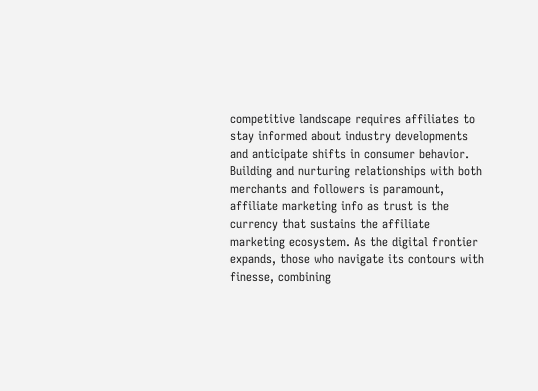competitive landscape requires affiliates to stay informed about industry developments and anticipate shifts in consumer behavior. Building and nurturing relationships with both merchants and followers is paramount, affiliate marketing info as trust is the currency that sustains the affiliate marketing ecosystem. As the digital frontier expands, those who navigate its contours with finesse, combining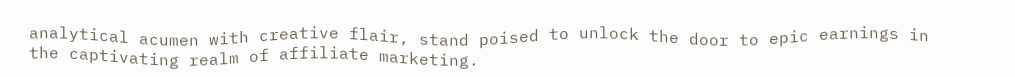analytical acumen with creative flair, stand poised to unlock the door to epic earnings in the captivating realm of affiliate marketing.